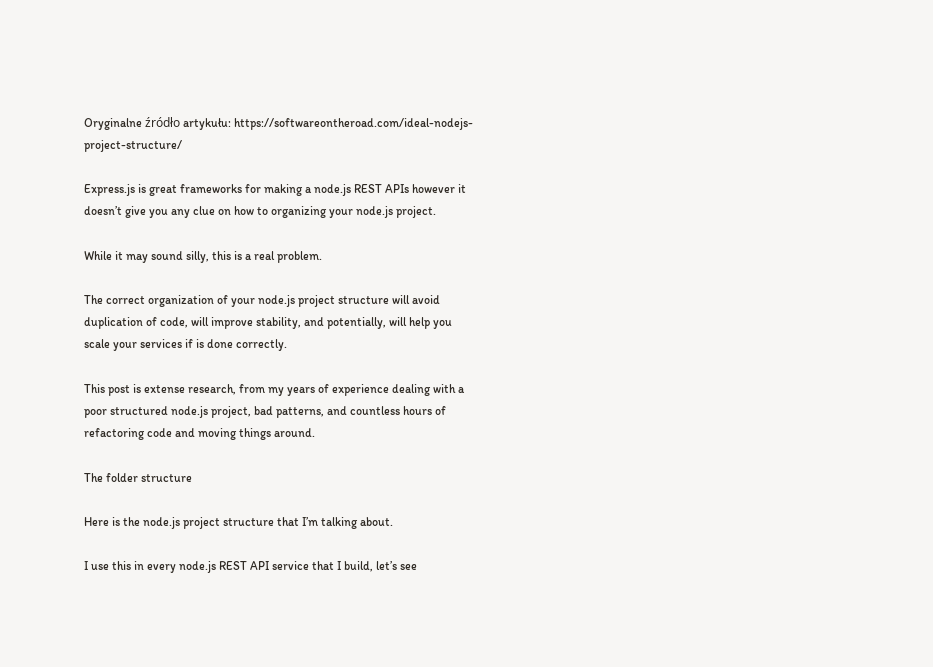Oryginalne źródło artykułu: https://softwareontheroad.com/ideal-nodejs-project-structure/

Express.js is great frameworks for making a node.js REST APIs however it doesn’t give you any clue on how to organizing your node.js project.

While it may sound silly, this is a real problem.

The correct organization of your node.js project structure will avoid duplication of code, will improve stability, and potentially, will help you scale your services if is done correctly.

This post is extense research, from my years of experience dealing with a poor structured node.js project, bad patterns, and countless hours of refactoring code and moving things around.

The folder structure

Here is the node.js project structure that I’m talking about.

I use this in every node.js REST API service that I build, let’s see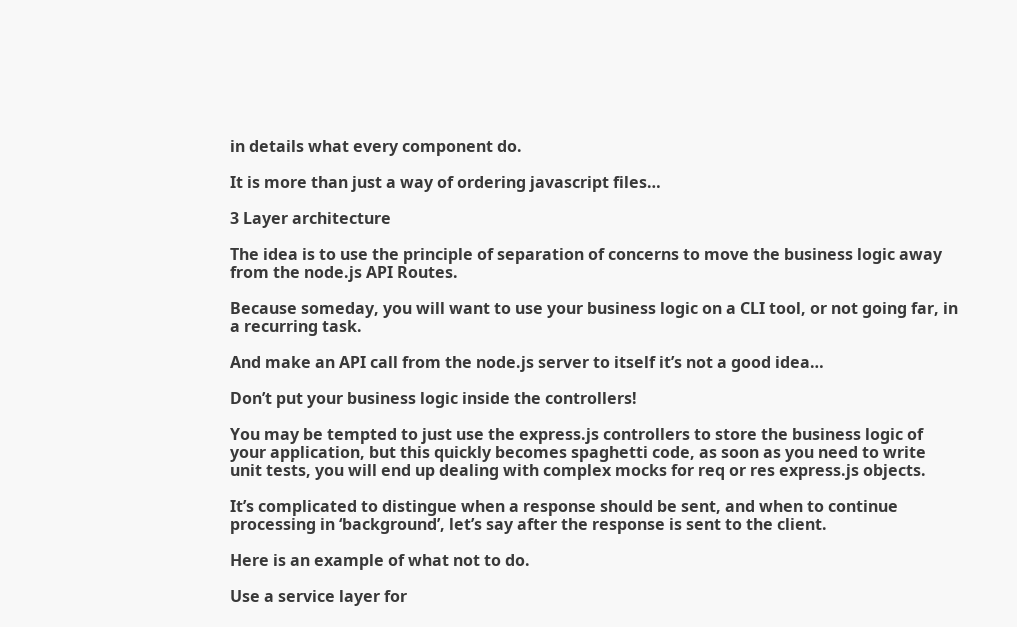in details what every component do.

It is more than just a way of ordering javascript files…

3 Layer architecture

The idea is to use the principle of separation of concerns to move the business logic away from the node.js API Routes.

Because someday, you will want to use your business logic on a CLI tool, or not going far, in a recurring task.

And make an API call from the node.js server to itself it’s not a good idea…

Don’t put your business logic inside the controllers!

You may be tempted to just use the express.js controllers to store the business logic of your application, but this quickly becomes spaghetti code, as soon as you need to write unit tests, you will end up dealing with complex mocks for req or res express.js objects.

It’s complicated to distingue when a response should be sent, and when to continue processing in ‘background’, let’s say after the response is sent to the client.

Here is an example of what not to do.

Use a service layer for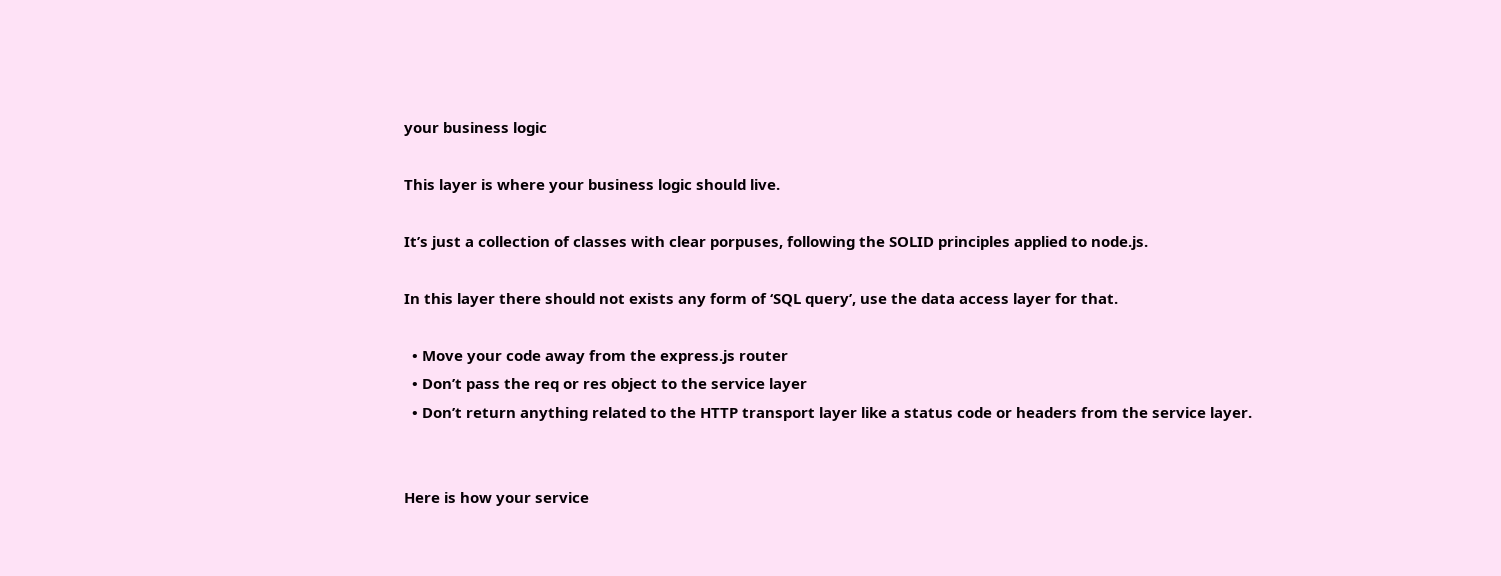your business logic

This layer is where your business logic should live.

It’s just a collection of classes with clear porpuses, following the SOLID principles applied to node.js.

In this layer there should not exists any form of ‘SQL query’, use the data access layer for that.

  • Move your code away from the express.js router
  • Don’t pass the req or res object to the service layer
  • Don’t return anything related to the HTTP transport layer like a status code or headers from the service layer.


Here is how your service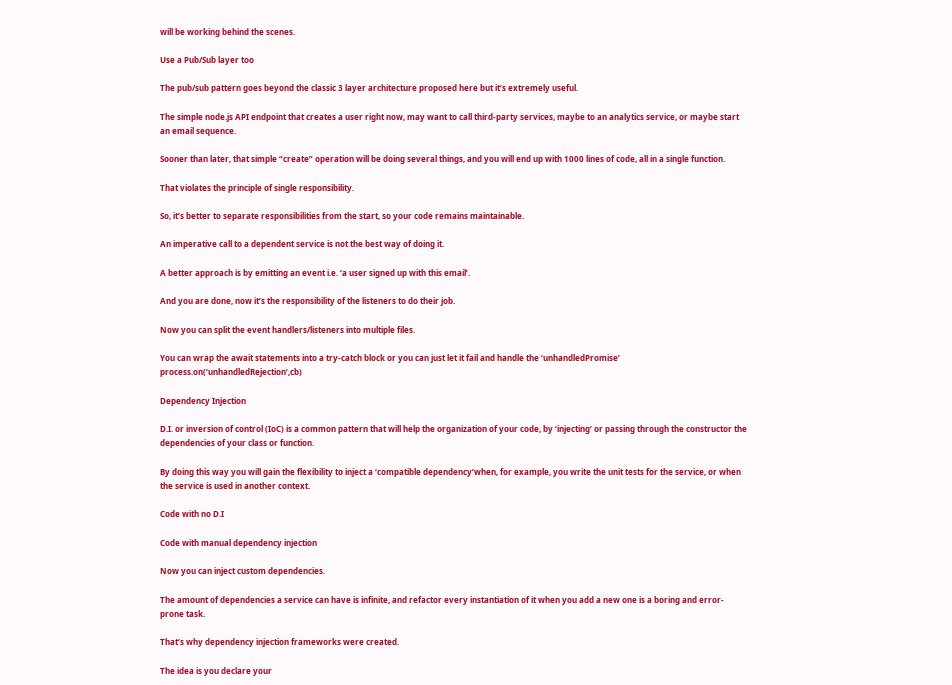will be working behind the scenes.

Use a Pub/Sub layer too

The pub/sub pattern goes beyond the classic 3 layer architecture proposed here but it’s extremely useful.

The simple node.js API endpoint that creates a user right now, may want to call third-party services, maybe to an analytics service, or maybe start an email sequence.

Sooner than later, that simple “create” operation will be doing several things, and you will end up with 1000 lines of code, all in a single function.

That violates the principle of single responsibility.

So, it’s better to separate responsibilities from the start, so your code remains maintainable.

An imperative call to a dependent service is not the best way of doing it.

A better approach is by emitting an event i.e. ‘a user signed up with this email’.

And you are done, now it’s the responsibility of the listeners to do their job.

Now you can split the event handlers/listeners into multiple files.

You can wrap the await statements into a try-catch block or you can just let it fail and handle the ‘unhandledPromise’ process.on(‘unhandledRejection’,cb)

Dependency Injection

D.I. or inversion of control (IoC) is a common pattern that will help the organization of your code, by ‘injecting’ or passing through the constructor the dependencies of your class or function.

By doing this way you will gain the flexibility to inject a ‘compatible dependency’when, for example, you write the unit tests for the service, or when the service is used in another context.

Code with no D.I

Code with manual dependency injection

Now you can inject custom dependencies.

The amount of dependencies a service can have is infinite, and refactor every instantiation of it when you add a new one is a boring and error-prone task.

That’s why dependency injection frameworks were created.

The idea is you declare your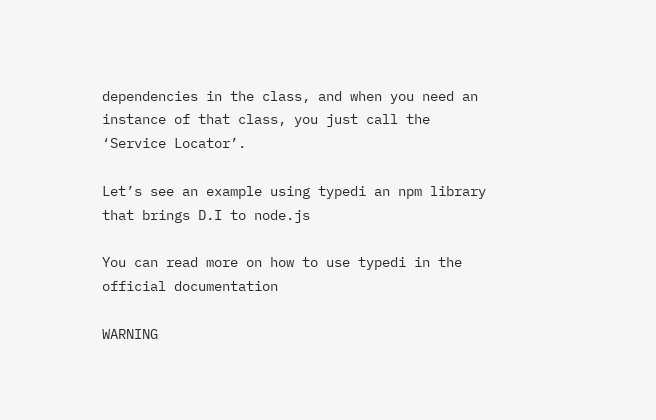dependencies in the class, and when you need an instance of that class, you just call the ‘Service Locator’.

Let’s see an example using typedi an npm library that brings D.I to node.js

You can read more on how to use typedi in the official documentation

WARNING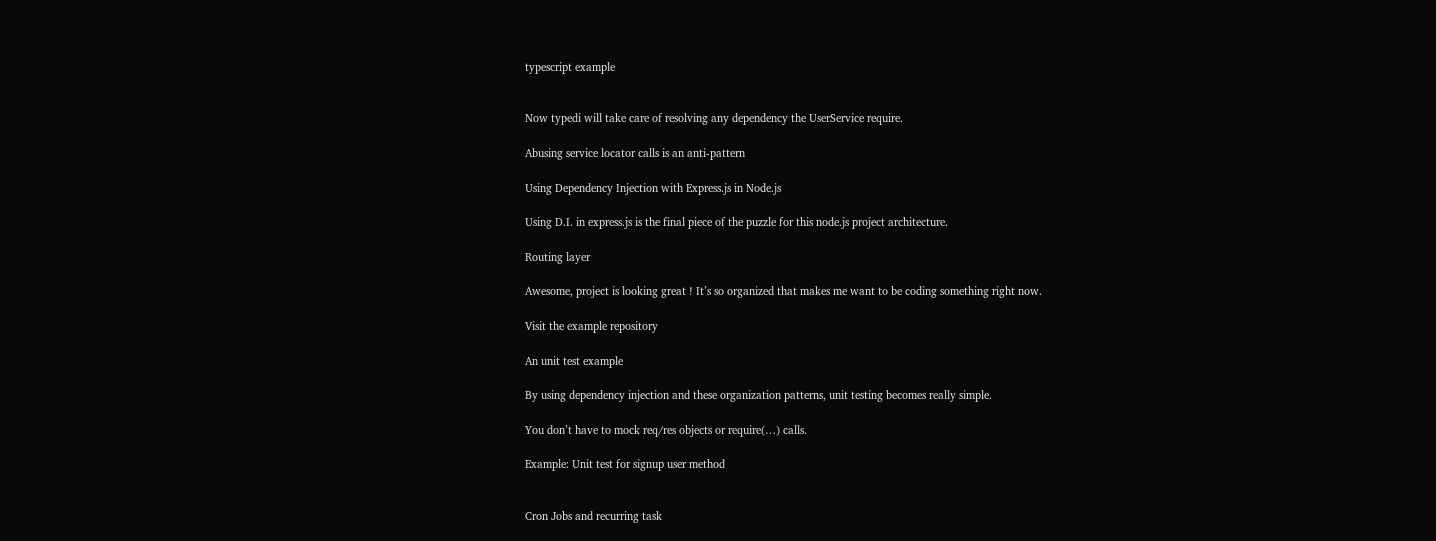typescript example


Now typedi will take care of resolving any dependency the UserService require.

Abusing service locator calls is an anti-pattern

Using Dependency Injection with Express.js in Node.js

Using D.I. in express.js is the final piece of the puzzle for this node.js project architecture.

Routing layer

Awesome, project is looking great ! It’s so organized that makes me want to be coding something right now.

Visit the example repository

An unit test example

By using dependency injection and these organization patterns, unit testing becomes really simple.

You don’t have to mock req/res objects or require(…) calls.

Example: Unit test for signup user method


Cron Jobs and recurring task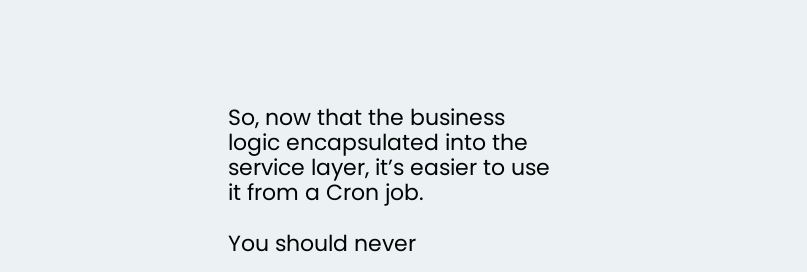So, now that the business logic encapsulated into the service layer, it’s easier to use it from a Cron job.

You should never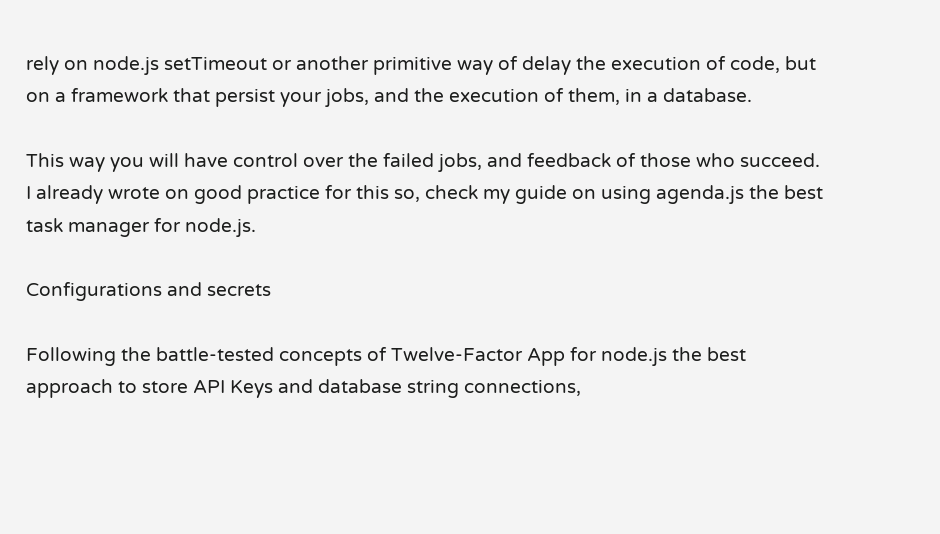rely on node.js setTimeout or another primitive way of delay the execution of code, but on a framework that persist your jobs, and the execution of them, in a database.

This way you will have control over the failed jobs, and feedback of those who succeed. I already wrote on good practice for this so, check my guide on using agenda.js the best task manager for node.js.

Configurations and secrets

Following the battle-tested concepts of Twelve-Factor App for node.js the best approach to store API Keys and database string connections,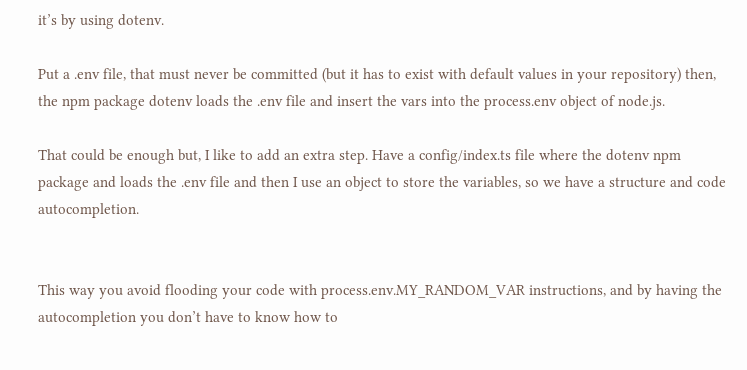it’s by using dotenv.

Put a .env file, that must never be committed (but it has to exist with default values in your repository) then, the npm package dotenv loads the .env file and insert the vars into the process.env object of node.js.

That could be enough but, I like to add an extra step. Have a config/index.ts file where the dotenv npm package and loads the .env file and then I use an object to store the variables, so we have a structure and code autocompletion.


This way you avoid flooding your code with process.env.MY_RANDOM_VAR instructions, and by having the autocompletion you don’t have to know how to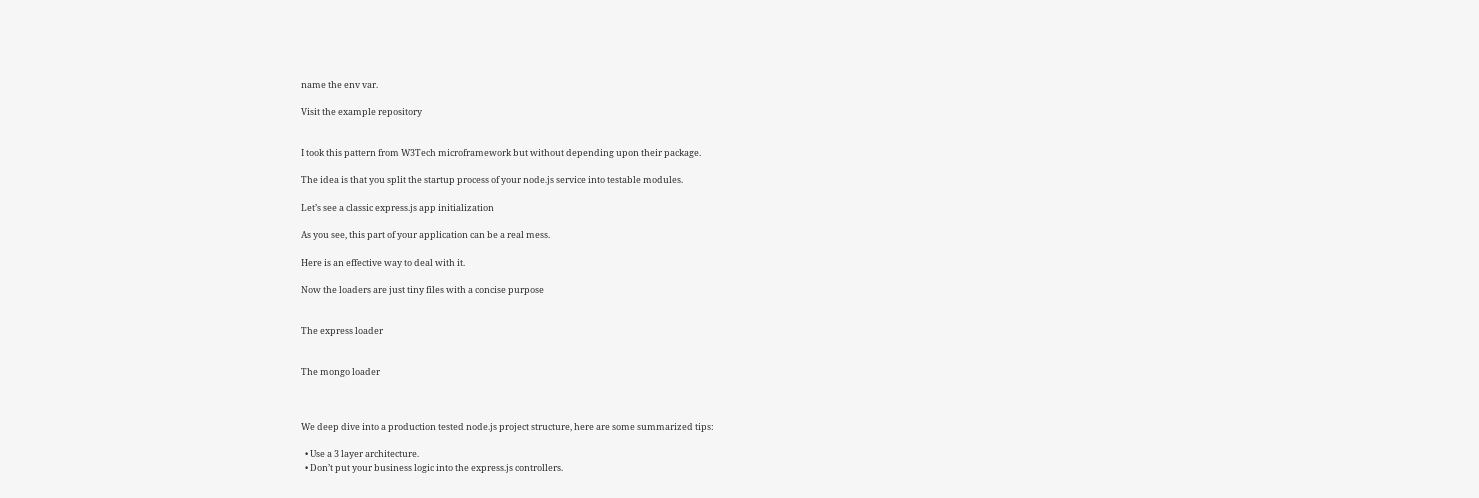name the env var.

Visit the example repository


I took this pattern from W3Tech microframework but without depending upon their package.

The idea is that you split the startup process of your node.js service into testable modules.

Let’s see a classic express.js app initialization

As you see, this part of your application can be a real mess.

Here is an effective way to deal with it.

Now the loaders are just tiny files with a concise purpose


The express loader


The mongo loader



We deep dive into a production tested node.js project structure, here are some summarized tips:

  • Use a 3 layer architecture.
  • Don’t put your business logic into the express.js controllers.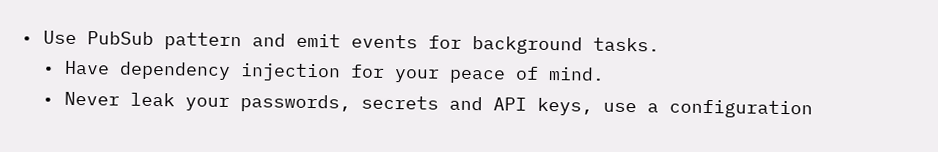• Use PubSub pattern and emit events for background tasks.
  • Have dependency injection for your peace of mind.
  • Never leak your passwords, secrets and API keys, use a configuration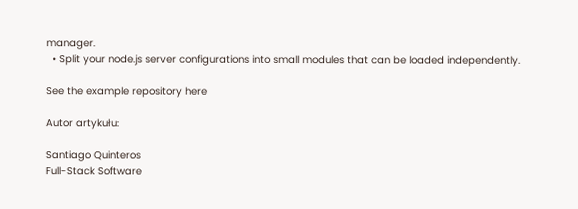manager.
  • Split your node.js server configurations into small modules that can be loaded independently.

See the example repository here

Autor artykułu:

Santiago Quinteros
Full-Stack Software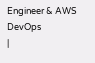Engineer & AWS DevOps
|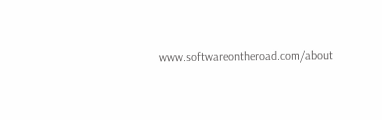www.softwareontheroad.com/about